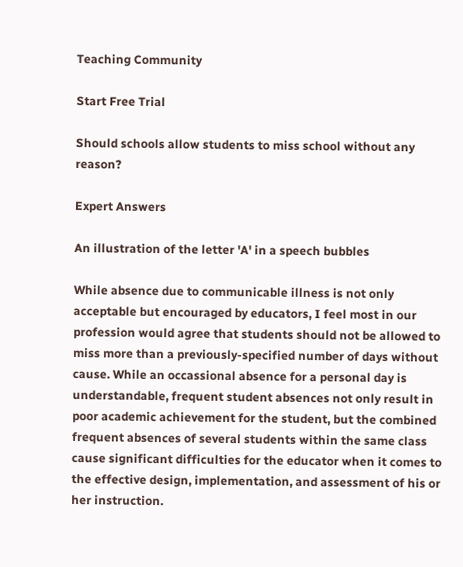Teaching Community

Start Free Trial

Should schools allow students to miss school without any reason?

Expert Answers

An illustration of the letter 'A' in a speech bubbles

While absence due to communicable illness is not only acceptable but encouraged by educators, I feel most in our profession would agree that students should not be allowed to miss more than a previously-specified number of days without cause. While an occassional absence for a personal day is understandable, frequent student absences not only result in poor academic achievement for the student, but the combined frequent absences of several students within the same class cause significant difficulties for the educator when it comes to the effective design, implementation, and assessment of his or her instruction.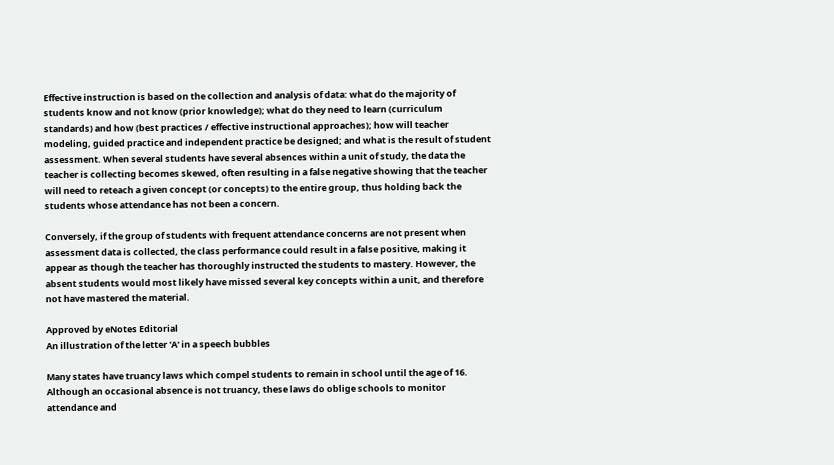Effective instruction is based on the collection and analysis of data: what do the majority of students know and not know (prior knowledge); what do they need to learn (curriculum standards) and how (best practices / effective instructional approaches); how will teacher modeling, guided practice and independent practice be designed; and what is the result of student assessment. When several students have several absences within a unit of study, the data the teacher is collecting becomes skewed, often resulting in a false negative showing that the teacher will need to reteach a given concept (or concepts) to the entire group, thus holding back the students whose attendance has not been a concern.

Conversely, if the group of students with frequent attendance concerns are not present when assessment data is collected, the class performance could result in a false positive, making it appear as though the teacher has thoroughly instructed the students to mastery. However, the absent students would most likely have missed several key concepts within a unit, and therefore not have mastered the material.

Approved by eNotes Editorial
An illustration of the letter 'A' in a speech bubbles

Many states have truancy laws which compel students to remain in school until the age of 16. Although an occasional absence is not truancy, these laws do oblige schools to monitor attendance and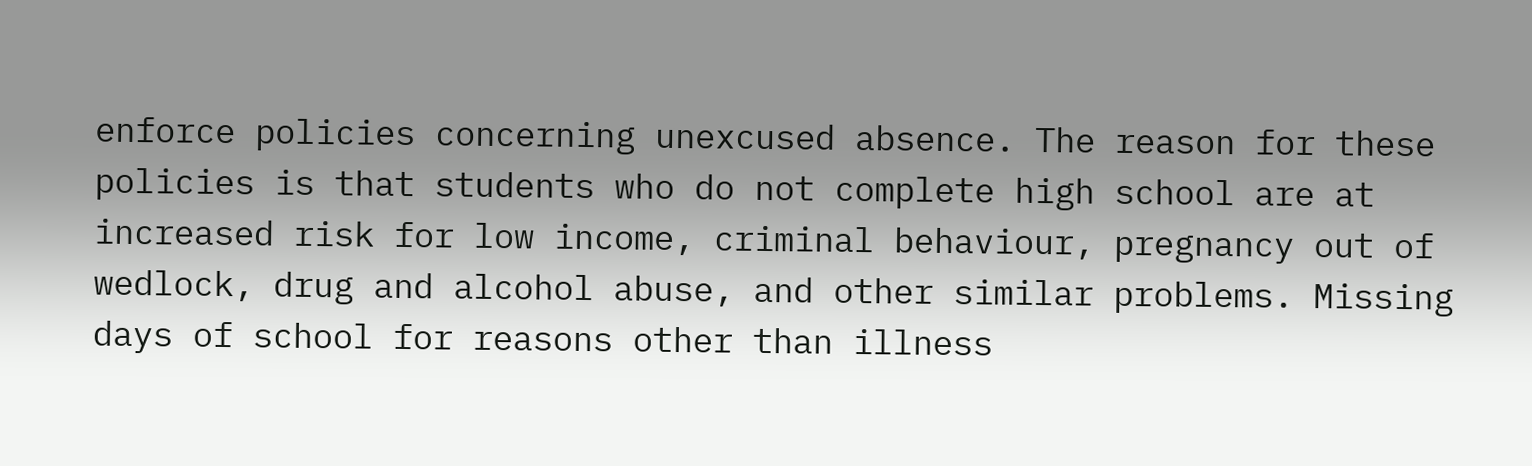enforce policies concerning unexcused absence. The reason for these policies is that students who do not complete high school are at increased risk for low income, criminal behaviour, pregnancy out of wedlock, drug and alcohol abuse, and other similar problems. Missing days of school for reasons other than illness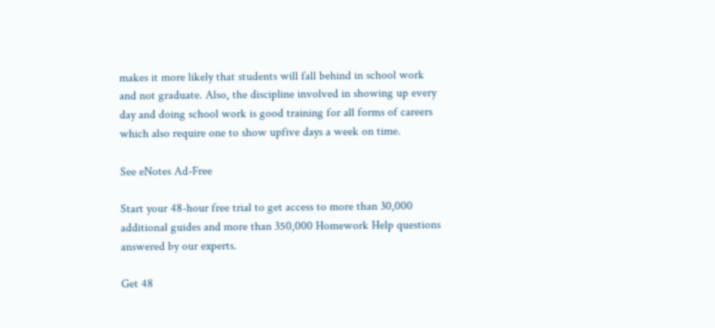makes it more likely that students will fall behind in school work and not graduate. Also, the discipline involved in showing up every day and doing school work is good training for all forms of careers which also require one to show upfive days a week on time.

See eNotes Ad-Free

Start your 48-hour free trial to get access to more than 30,000 additional guides and more than 350,000 Homework Help questions answered by our experts.

Get 48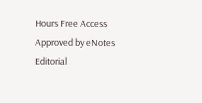Hours Free Access
Approved by eNotes Editorial